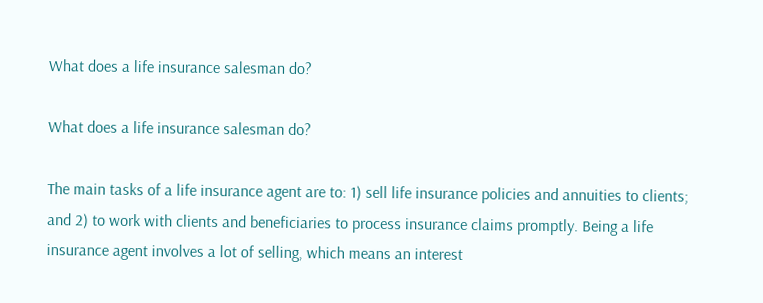What does a life insurance salesman do?

What does a life insurance salesman do?

The main tasks of a life insurance agent are to: 1) sell life insurance policies and annuities to clients; and 2) to work with clients and beneficiaries to process insurance claims promptly. Being a life insurance agent involves a lot of selling, which means an interest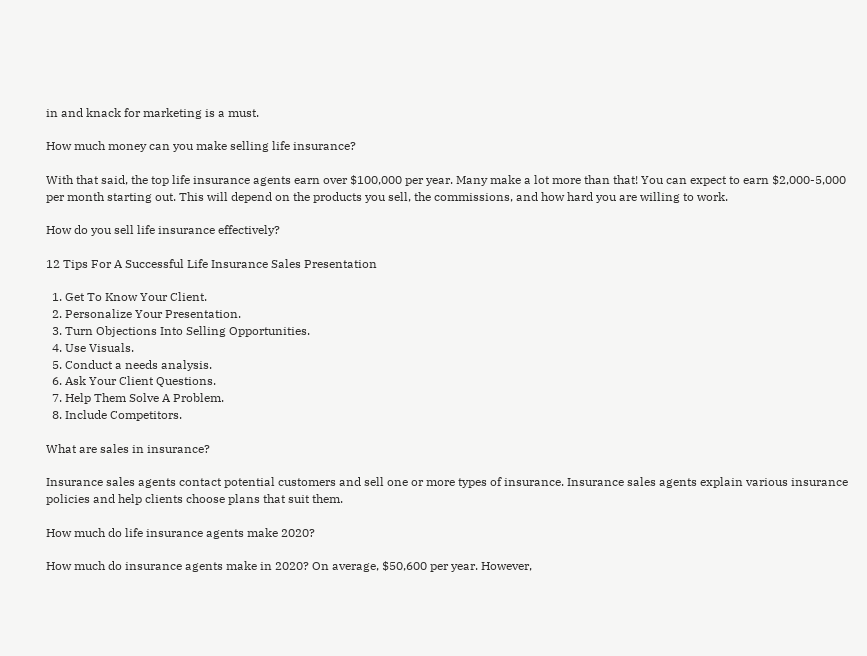in and knack for marketing is a must.

How much money can you make selling life insurance?

With that said, the top life insurance agents earn over $100,000 per year. Many make a lot more than that! You can expect to earn $2,000-5,000 per month starting out. This will depend on the products you sell, the commissions, and how hard you are willing to work.

How do you sell life insurance effectively?

12 Tips For A Successful Life Insurance Sales Presentation

  1. Get To Know Your Client.
  2. Personalize Your Presentation.
  3. Turn Objections Into Selling Opportunities.
  4. Use Visuals.
  5. Conduct a needs analysis.
  6. Ask Your Client Questions.
  7. Help Them Solve A Problem.
  8. Include Competitors.

What are sales in insurance?

Insurance sales agents contact potential customers and sell one or more types of insurance. Insurance sales agents explain various insurance policies and help clients choose plans that suit them.

How much do life insurance agents make 2020?

How much do insurance agents make in 2020? On average, $50,600 per year. However,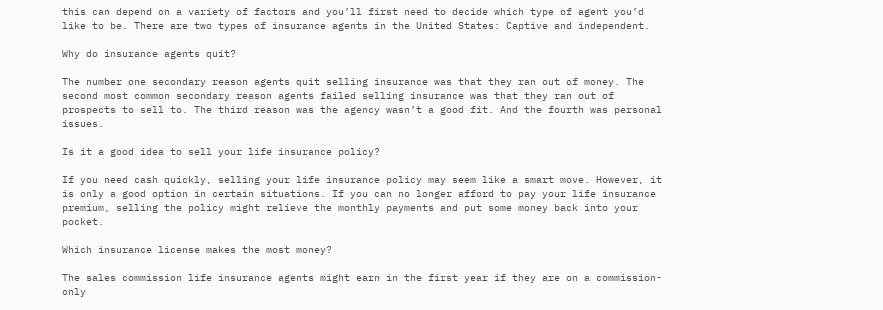this can depend on a variety of factors and you’ll first need to decide which type of agent you’d like to be. There are two types of insurance agents in the United States: Captive and independent.

Why do insurance agents quit?

The number one secondary reason agents quit selling insurance was that they ran out of money. The second most common secondary reason agents failed selling insurance was that they ran out of prospects to sell to. The third reason was the agency wasn’t a good fit. And the fourth was personal issues.

Is it a good idea to sell your life insurance policy?

If you need cash quickly, selling your life insurance policy may seem like a smart move. However, it is only a good option in certain situations. If you can no longer afford to pay your life insurance premium, selling the policy might relieve the monthly payments and put some money back into your pocket.

Which insurance license makes the most money?

The sales commission life insurance agents might earn in the first year if they are on a commission-only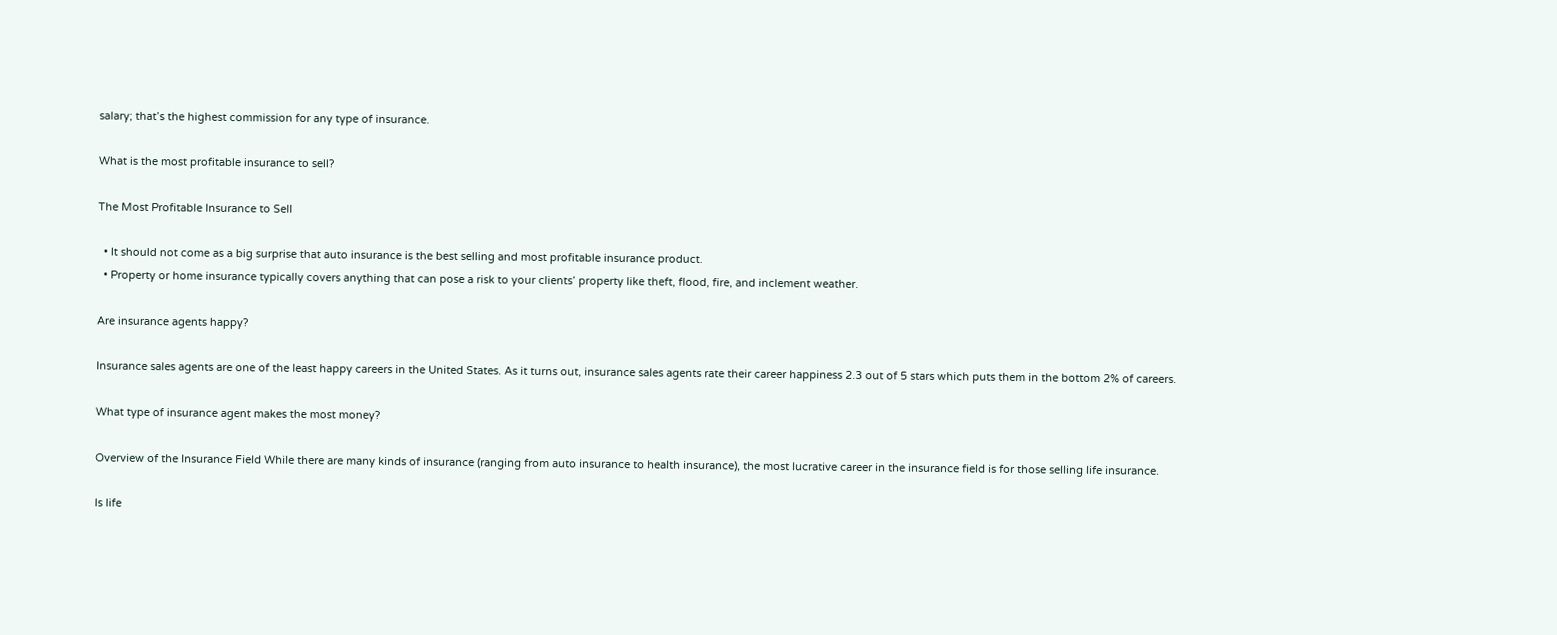salary; that’s the highest commission for any type of insurance.

What is the most profitable insurance to sell?

The Most Profitable Insurance to Sell

  • It should not come as a big surprise that auto insurance is the best selling and most profitable insurance product.
  • Property or home insurance typically covers anything that can pose a risk to your clients’ property like theft, flood, fire, and inclement weather.

Are insurance agents happy?

Insurance sales agents are one of the least happy careers in the United States. As it turns out, insurance sales agents rate their career happiness 2.3 out of 5 stars which puts them in the bottom 2% of careers.

What type of insurance agent makes the most money?

Overview of the Insurance Field While there are many kinds of insurance (ranging from auto insurance to health insurance), the most lucrative career in the insurance field is for those selling life insurance.

Is life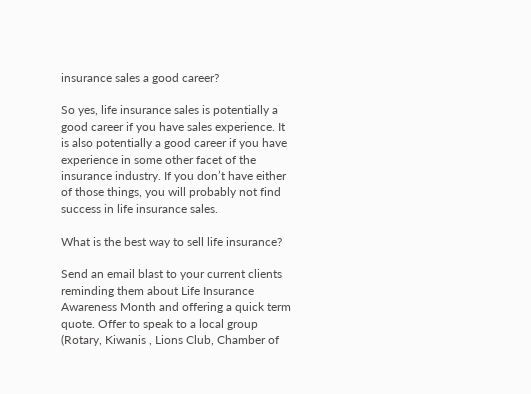insurance sales a good career?

So yes, life insurance sales is potentially a good career if you have sales experience. It is also potentially a good career if you have experience in some other facet of the insurance industry. If you don’t have either of those things, you will probably not find success in life insurance sales.

What is the best way to sell life insurance?

Send an email blast to your current clients reminding them about Life Insurance Awareness Month and offering a quick term quote. Offer to speak to a local group (Rotary, Kiwanis , Lions Club, Chamber of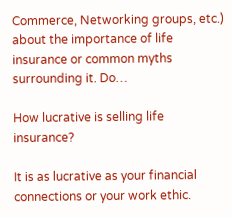Commerce, Networking groups, etc.) about the importance of life insurance or common myths surrounding it. Do…

How lucrative is selling life insurance?

It is as lucrative as your financial connections or your work ethic.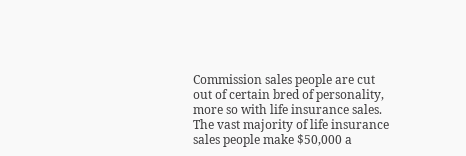Commission sales people are cut out of certain bred of personality, more so with life insurance sales. The vast majority of life insurance sales people make $50,000 a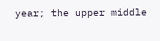year; the upper middle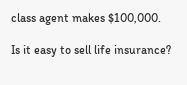class agent makes $100,000.

Is it easy to sell life insurance?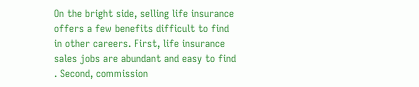On the bright side, selling life insurance offers a few benefits difficult to find in other careers. First, life insurance sales jobs are abundant and easy to find . Second, commission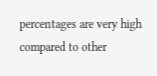percentages are very high compared to other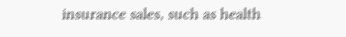insurance sales, such as health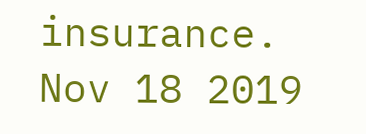insurance. Nov 18 2019